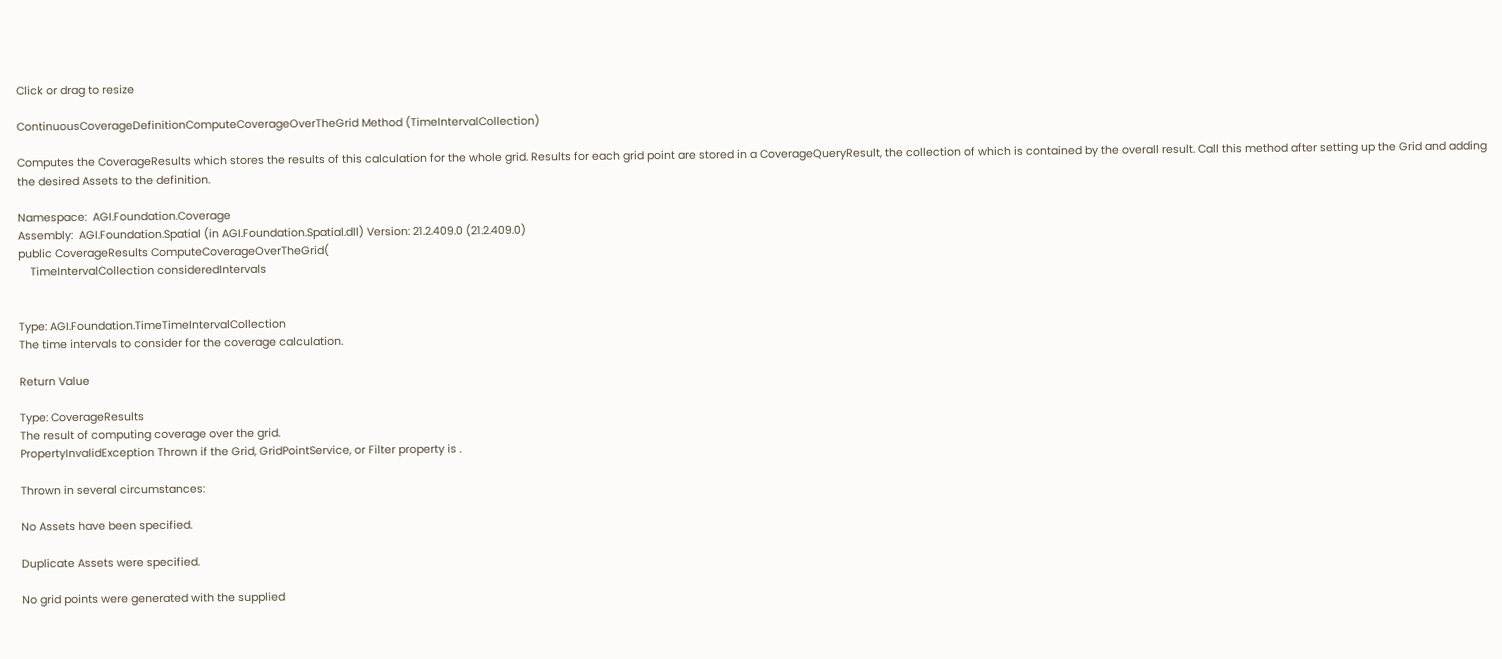Click or drag to resize

ContinuousCoverageDefinitionComputeCoverageOverTheGrid Method (TimeIntervalCollection)

Computes the CoverageResults which stores the results of this calculation for the whole grid. Results for each grid point are stored in a CoverageQueryResult, the collection of which is contained by the overall result. Call this method after setting up the Grid and adding the desired Assets to the definition.

Namespace:  AGI.Foundation.Coverage
Assembly:  AGI.Foundation.Spatial (in AGI.Foundation.Spatial.dll) Version: 21.2.409.0 (21.2.409.0)
public CoverageResults ComputeCoverageOverTheGrid(
    TimeIntervalCollection consideredIntervals


Type: AGI.Foundation.TimeTimeIntervalCollection
The time intervals to consider for the coverage calculation.

Return Value

Type: CoverageResults
The result of computing coverage over the grid.
PropertyInvalidException Thrown if the Grid, GridPointService, or Filter property is .

Thrown in several circumstances:

No Assets have been specified.

Duplicate Assets were specified.

No grid points were generated with the supplied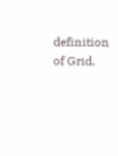definition of Grid.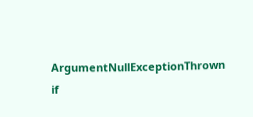ArgumentNullExceptionThrown if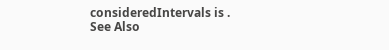consideredIntervals is .
See Also